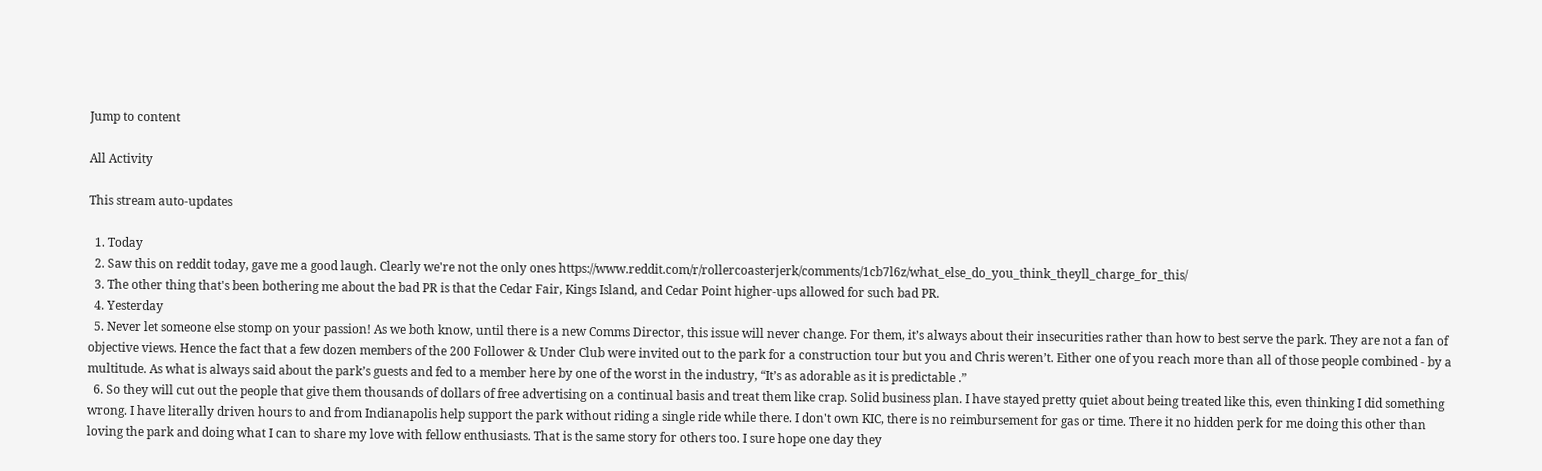Jump to content

All Activity

This stream auto-updates

  1. Today
  2. Saw this on reddit today, gave me a good laugh. Clearly we're not the only ones https://www.reddit.com/r/rollercoasterjerk/comments/1cb7l6z/what_else_do_you_think_theyll_charge_for_this/
  3. The other thing that's been bothering me about the bad PR is that the Cedar Fair, Kings Island, and Cedar Point higher-ups allowed for such bad PR.
  4. Yesterday
  5. Never let someone else stomp on your passion! As we both know, until there is a new Comms Director, this issue will never change. For them, it’s always about their insecurities rather than how to best serve the park. They are not a fan of objective views. Hence the fact that a few dozen members of the 200 Follower & Under Club were invited out to the park for a construction tour but you and Chris weren’t. Either one of you reach more than all of those people combined - by a multitude. As what is always said about the park’s guests and fed to a member here by one of the worst in the industry, “It’s as adorable as it is predictable .”
  6. So they will cut out the people that give them thousands of dollars of free advertising on a continual basis and treat them like crap. Solid business plan. I have stayed pretty quiet about being treated like this, even thinking I did something wrong. I have literally driven hours to and from Indianapolis help support the park without riding a single ride while there. I don't own KIC, there is no reimbursement for gas or time. There it no hidden perk for me doing this other than loving the park and doing what I can to share my love with fellow enthusiasts. That is the same story for others too. I sure hope one day they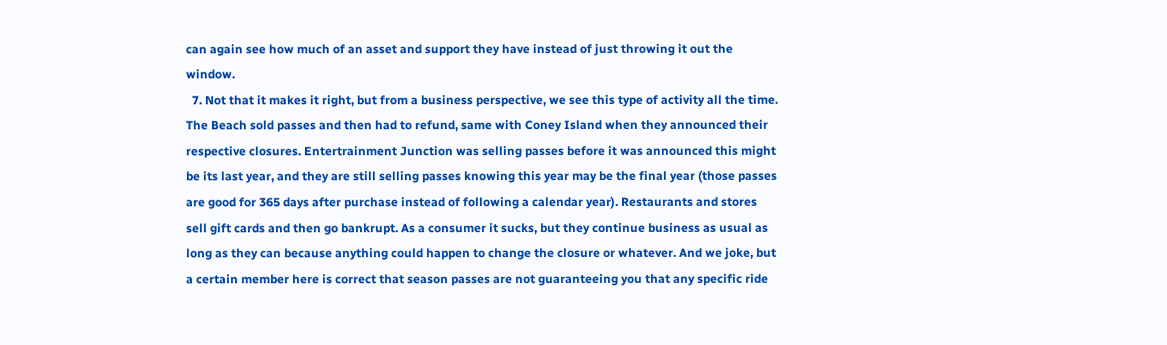can again see how much of an asset and support they have instead of just throwing it out the window.
  7. Not that it makes it right, but from a business perspective, we see this type of activity all the time. The Beach sold passes and then had to refund, same with Coney Island when they announced their respective closures. Entertrainment Junction was selling passes before it was announced this might be its last year, and they are still selling passes knowing this year may be the final year (those passes are good for 365 days after purchase instead of following a calendar year). Restaurants and stores sell gift cards and then go bankrupt. As a consumer it sucks, but they continue business as usual as long as they can because anything could happen to change the closure or whatever. And we joke, but a certain member here is correct that season passes are not guaranteeing you that any specific ride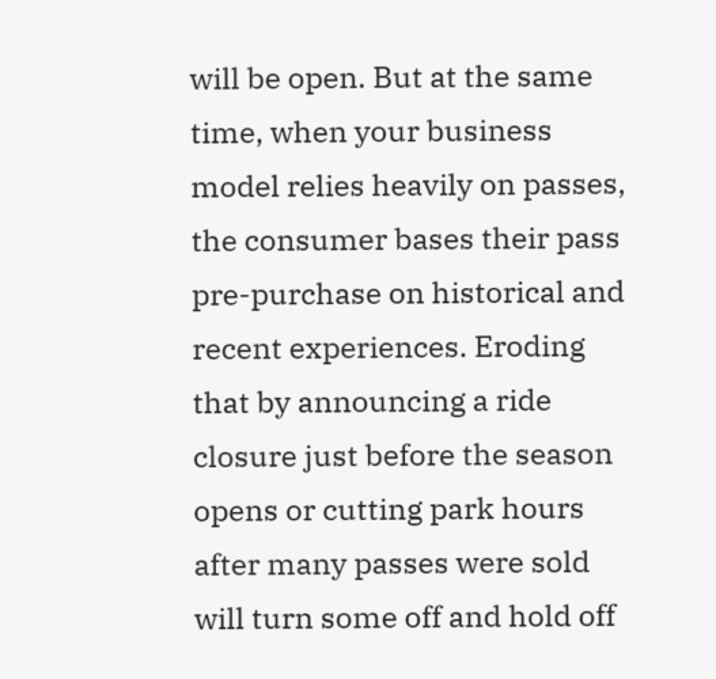will be open. But at the same time, when your business model relies heavily on passes, the consumer bases their pass pre-purchase on historical and recent experiences. Eroding that by announcing a ride closure just before the season opens or cutting park hours after many passes were sold will turn some off and hold off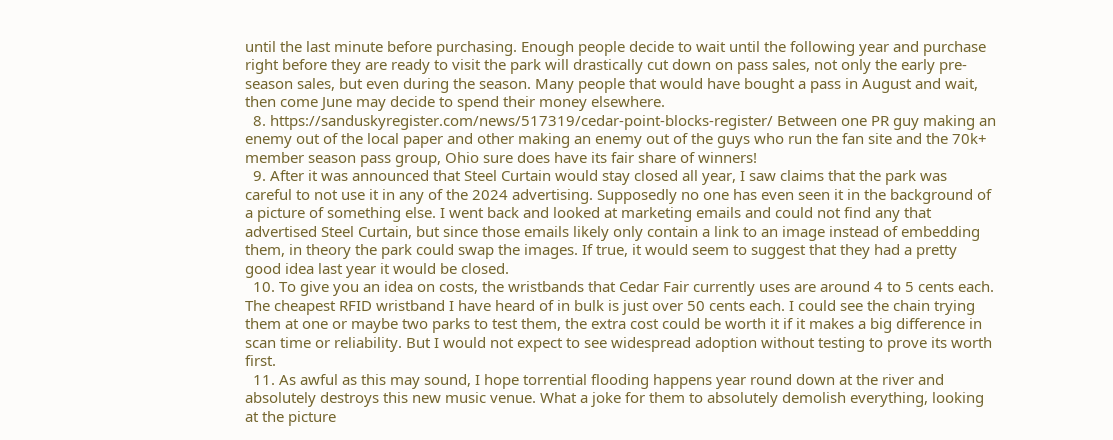until the last minute before purchasing. Enough people decide to wait until the following year and purchase right before they are ready to visit the park will drastically cut down on pass sales, not only the early pre-season sales, but even during the season. Many people that would have bought a pass in August and wait, then come June may decide to spend their money elsewhere.
  8. https://sanduskyregister.com/news/517319/cedar-point-blocks-register/ Between one PR guy making an enemy out of the local paper and other making an enemy out of the guys who run the fan site and the 70k+ member season pass group, Ohio sure does have its fair share of winners!
  9. After it was announced that Steel Curtain would stay closed all year, I saw claims that the park was careful to not use it in any of the 2024 advertising. Supposedly no one has even seen it in the background of a picture of something else. I went back and looked at marketing emails and could not find any that advertised Steel Curtain, but since those emails likely only contain a link to an image instead of embedding them, in theory the park could swap the images. If true, it would seem to suggest that they had a pretty good idea last year it would be closed.
  10. To give you an idea on costs, the wristbands that Cedar Fair currently uses are around 4 to 5 cents each. The cheapest RFID wristband I have heard of in bulk is just over 50 cents each. I could see the chain trying them at one or maybe two parks to test them, the extra cost could be worth it if it makes a big difference in scan time or reliability. But I would not expect to see widespread adoption without testing to prove its worth first.
  11. As awful as this may sound, I hope torrential flooding happens year round down at the river and absolutely destroys this new music venue. What a joke for them to absolutely demolish everything, looking at the picture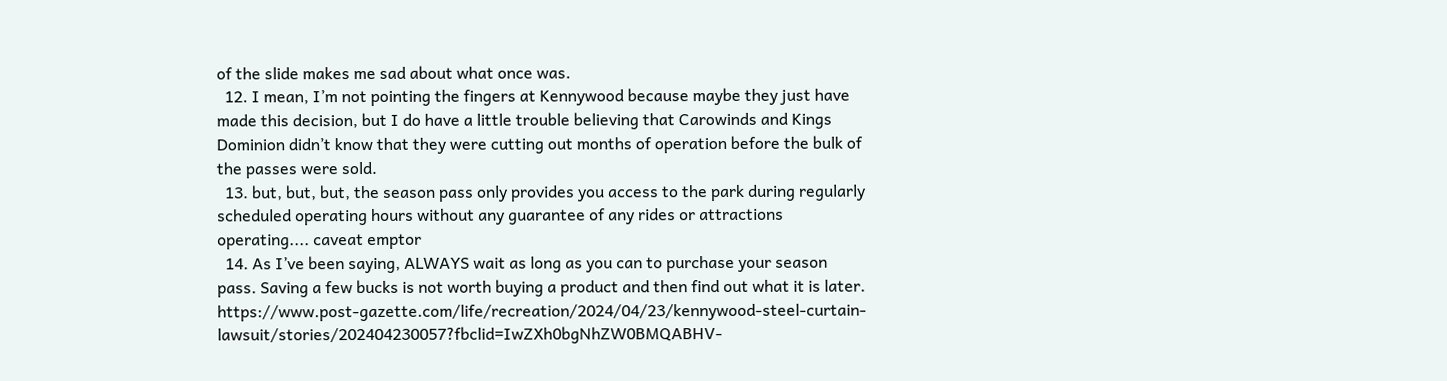of the slide makes me sad about what once was.
  12. I mean, I’m not pointing the fingers at Kennywood because maybe they just have made this decision, but I do have a little trouble believing that Carowinds and Kings Dominion didn’t know that they were cutting out months of operation before the bulk of the passes were sold.
  13. but, but, but, the season pass only provides you access to the park during regularly scheduled operating hours without any guarantee of any rides or attractions operating.... caveat emptor
  14. As I’ve been saying, ALWAYS wait as long as you can to purchase your season pass. Saving a few bucks is not worth buying a product and then find out what it is later. https://www.post-gazette.com/life/recreation/2024/04/23/kennywood-steel-curtain-lawsuit/stories/202404230057?fbclid=IwZXh0bgNhZW0BMQABHV-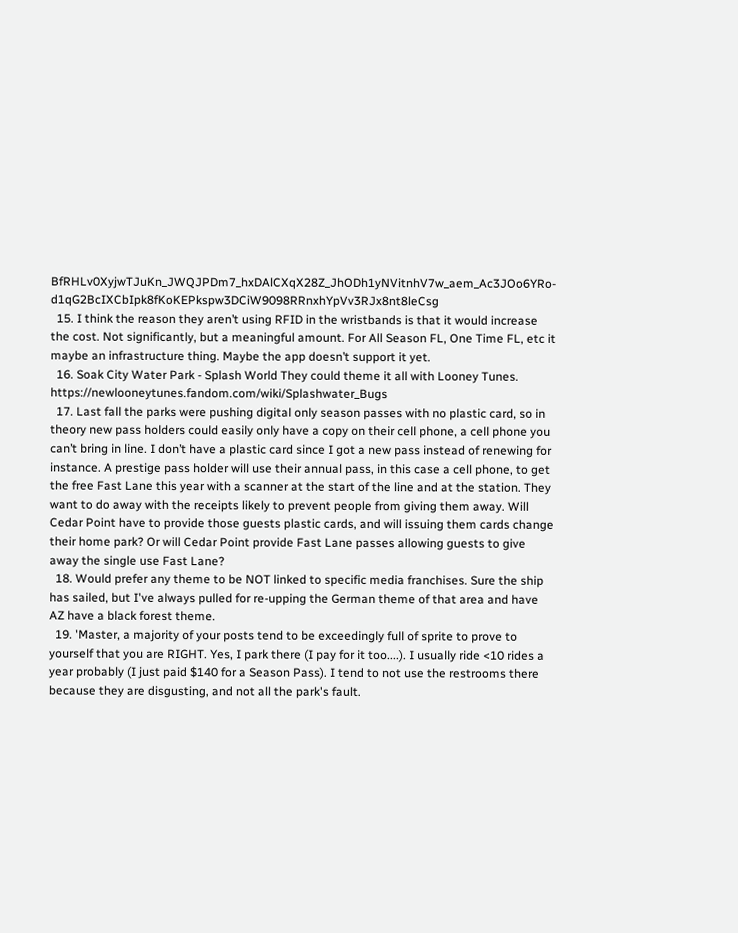BfRHLv0XyjwTJuKn_JWQJPDm7_hxDAlCXqX28Z_JhODh1yNVitnhV7w_aem_Ac3JOo6YRo-d1qG2BcIXCbIpk8fKoKEPkspw3DCiW9098RRnxhYpVv3RJx8nt8leCsg
  15. I think the reason they aren’t using RFID in the wristbands is that it would increase the cost. Not significantly, but a meaningful amount. For All Season FL, One Time FL, etc it maybe an infrastructure thing. Maybe the app doesn’t support it yet.
  16. Soak City Water Park - Splash World They could theme it all with Looney Tunes. https://newlooneytunes.fandom.com/wiki/Splashwater_Bugs
  17. Last fall the parks were pushing digital only season passes with no plastic card, so in theory new pass holders could easily only have a copy on their cell phone, a cell phone you can’t bring in line. I don’t have a plastic card since I got a new pass instead of renewing for instance. A prestige pass holder will use their annual pass, in this case a cell phone, to get the free Fast Lane this year with a scanner at the start of the line and at the station. They want to do away with the receipts likely to prevent people from giving them away. Will Cedar Point have to provide those guests plastic cards, and will issuing them cards change their home park? Or will Cedar Point provide Fast Lane passes allowing guests to give away the single use Fast Lane?
  18. Would prefer any theme to be NOT linked to specific media franchises. Sure the ship has sailed, but I've always pulled for re-upping the German theme of that area and have AZ have a black forest theme.
  19. 'Master, a majority of your posts tend to be exceedingly full of sprite to prove to yourself that you are RIGHT. Yes, I park there (I pay for it too....). I usually ride <10 rides a year probably (I just paid $140 for a Season Pass). I tend to not use the restrooms there because they are disgusting, and not all the park's fault.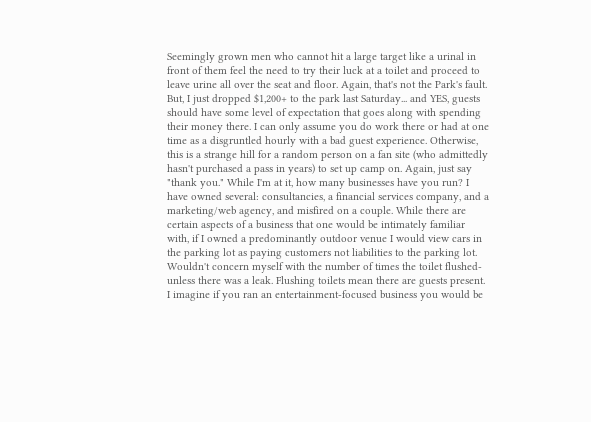Seemingly grown men who cannot hit a large target like a urinal in front of them feel the need to try their luck at a toilet and proceed to leave urine all over the seat and floor. Again, that's not the Park's fault. But, I just dropped $1,200+ to the park last Saturday... and YES, guests should have some level of expectation that goes along with spending their money there. I can only assume you do work there or had at one time as a disgruntled hourly with a bad guest experience. Otherwise, this is a strange hill for a random person on a fan site (who admittedly hasn't purchased a pass in years) to set up camp on. Again, just say "thank you." While I'm at it, how many businesses have you run? I have owned several: consultancies, a financial services company, and a marketing/web agency, and misfired on a couple. While there are certain aspects of a business that one would be intimately familiar with, if I owned a predominantly outdoor venue I would view cars in the parking lot as paying customers not liabilities to the parking lot. Wouldn't concern myself with the number of times the toilet flushed- unless there was a leak. Flushing toilets mean there are guests present. I imagine if you ran an entertainment-focused business you would be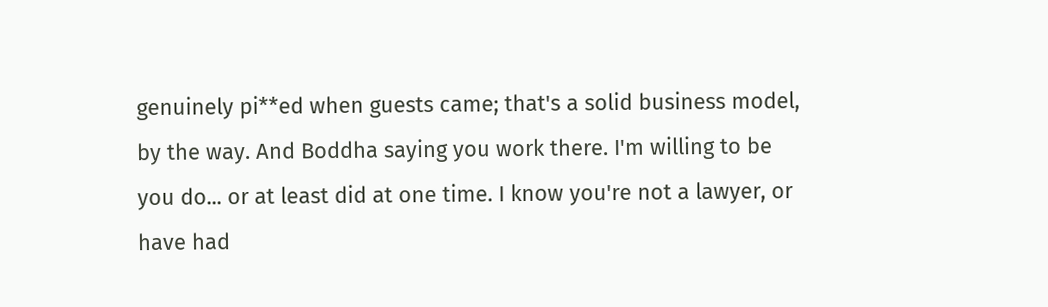genuinely pi**ed when guests came; that's a solid business model, by the way. And Boddha saying you work there. I'm willing to be you do... or at least did at one time. I know you're not a lawyer, or have had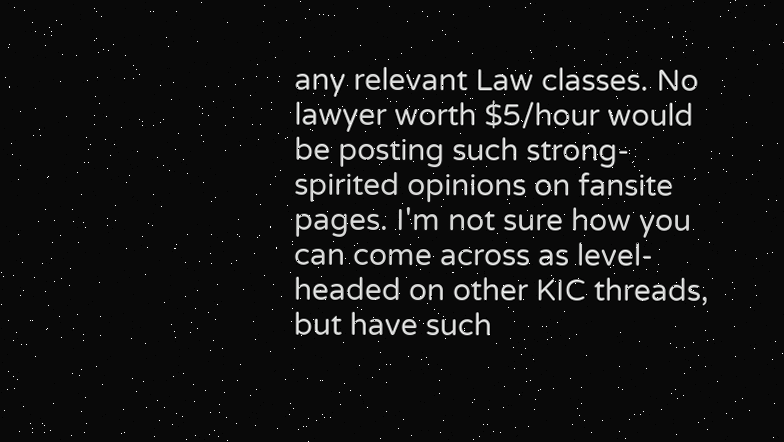any relevant Law classes. No lawyer worth $5/hour would be posting such strong-spirited opinions on fansite pages. I'm not sure how you can come across as level-headed on other KIC threads, but have such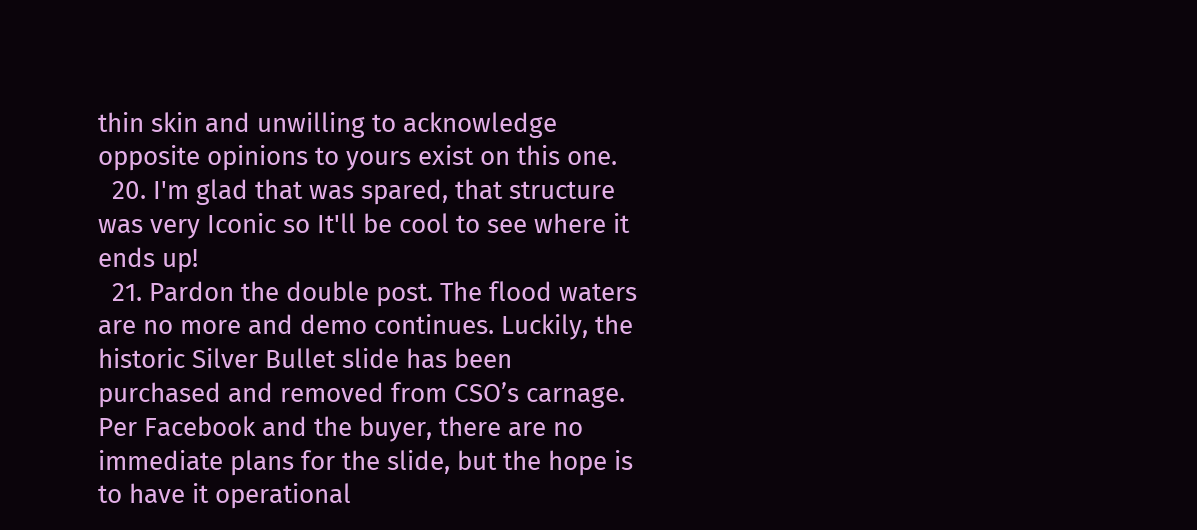thin skin and unwilling to acknowledge opposite opinions to yours exist on this one.
  20. I'm glad that was spared, that structure was very Iconic so It'll be cool to see where it ends up!
  21. Pardon the double post. The flood waters are no more and demo continues. Luckily, the historic Silver Bullet slide has been purchased and removed from CSO’s carnage. Per Facebook and the buyer, there are no immediate plans for the slide, but the hope is to have it operational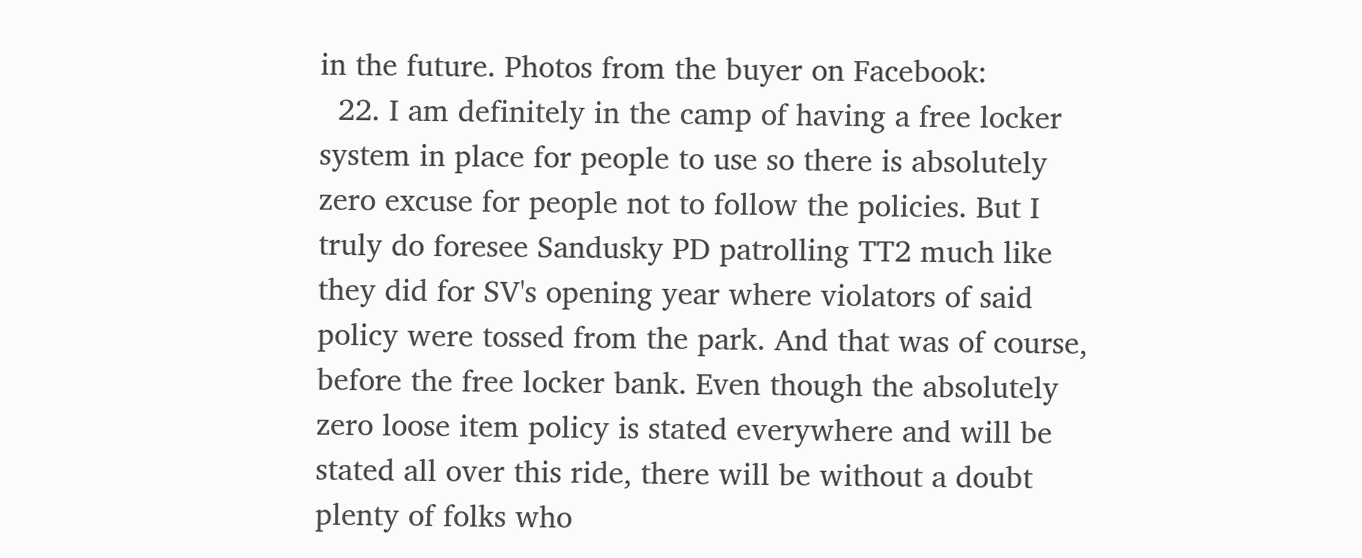in the future. Photos from the buyer on Facebook:
  22. I am definitely in the camp of having a free locker system in place for people to use so there is absolutely zero excuse for people not to follow the policies. But I truly do foresee Sandusky PD patrolling TT2 much like they did for SV's opening year where violators of said policy were tossed from the park. And that was of course, before the free locker bank. Even though the absolutely zero loose item policy is stated everywhere and will be stated all over this ride, there will be without a doubt plenty of folks who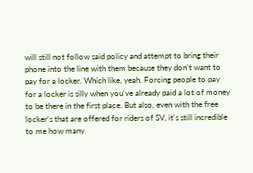will still not follow said policy and attempt to bring their phone into the line with them because they don't want to pay for a locker. Which like, yeah. Forcing people to pay for a locker is silly when you've already paid a lot of money to be there in the first place. But also, even with the free locker's that are offered for riders of SV, it's still incredible to me how many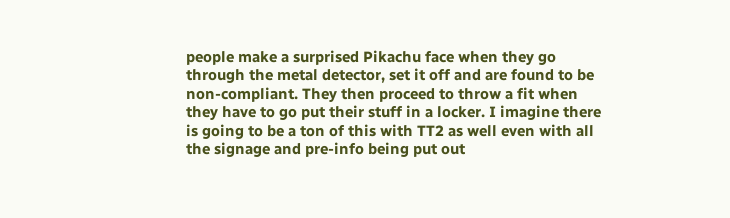people make a surprised Pikachu face when they go through the metal detector, set it off and are found to be non-compliant. They then proceed to throw a fit when they have to go put their stuff in a locker. I imagine there is going to be a ton of this with TT2 as well even with all the signage and pre-info being put out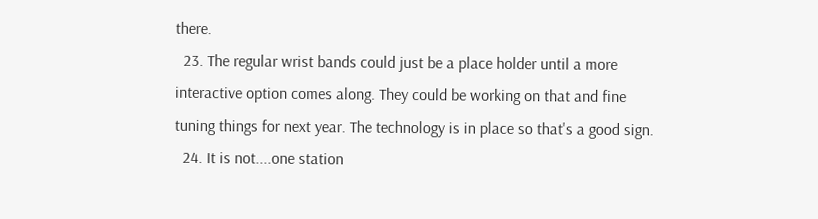there.
  23. The regular wrist bands could just be a place holder until a more interactive option comes along. They could be working on that and fine tuning things for next year. The technology is in place so that's a good sign.
  24. It is not....one station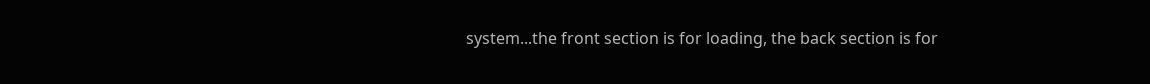system...the front section is for loading, the back section is for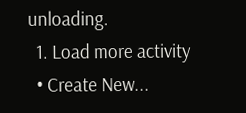unloading.
  1. Load more activity
  • Create New...